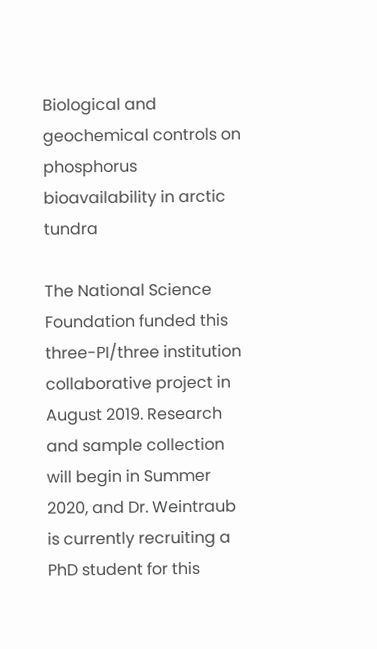Biological and geochemical controls on phosphorus bioavailability in arctic tundra

The National Science Foundation funded this three-PI/three institution collaborative project in August 2019. Research and sample collection will begin in Summer 2020, and Dr. Weintraub is currently recruiting a PhD student for this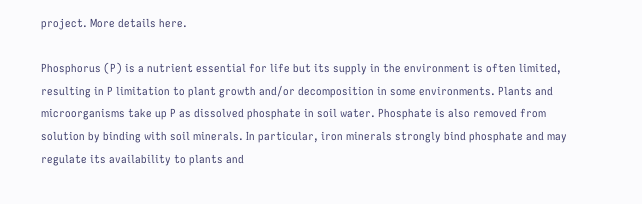project. More details here.

Phosphorus (P) is a nutrient essential for life but its supply in the environment is often limited, resulting in P limitation to plant growth and/or decomposition in some environments. Plants and microorganisms take up P as dissolved phosphate in soil water. Phosphate is also removed from solution by binding with soil minerals. In particular, iron minerals strongly bind phosphate and may regulate its availability to plants and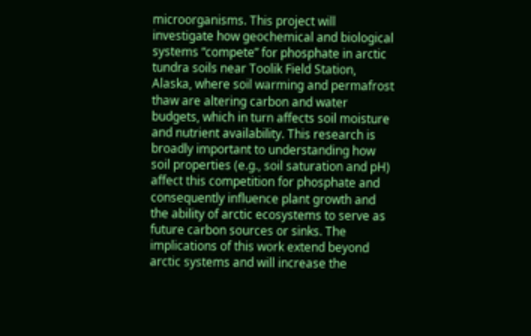microorganisms. This project will investigate how geochemical and biological systems “compete” for phosphate in arctic tundra soils near Toolik Field Station, Alaska, where soil warming and permafrost thaw are altering carbon and water budgets, which in turn affects soil moisture and nutrient availability. This research is broadly important to understanding how soil properties (e.g., soil saturation and pH) affect this competition for phosphate and consequently influence plant growth and the ability of arctic ecosystems to serve as future carbon sources or sinks. The implications of this work extend beyond arctic systems and will increase the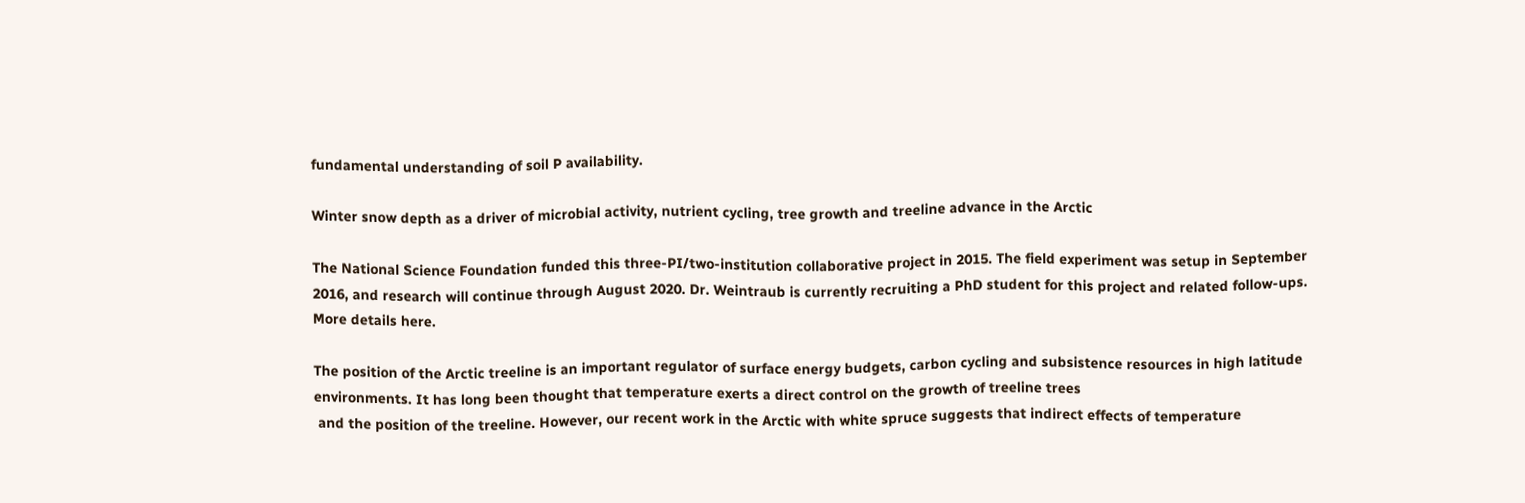fundamental understanding of soil P availability.

Winter snow depth as a driver of microbial activity, nutrient cycling, tree growth and treeline advance in the Arctic

The National Science Foundation funded this three-PI/two-institution collaborative project in 2015. The field experiment was setup in September 2016, and research will continue through August 2020. Dr. Weintraub is currently recruiting a PhD student for this project and related follow-ups. More details here.

The position of the Arctic treeline is an important regulator of surface energy budgets, carbon cycling and subsistence resources in high latitude environments. It has long been thought that temperature exerts a direct control on the growth of treeline trees
 and the position of the treeline. However, our recent work in the Arctic with white spruce suggests that indirect effects of temperature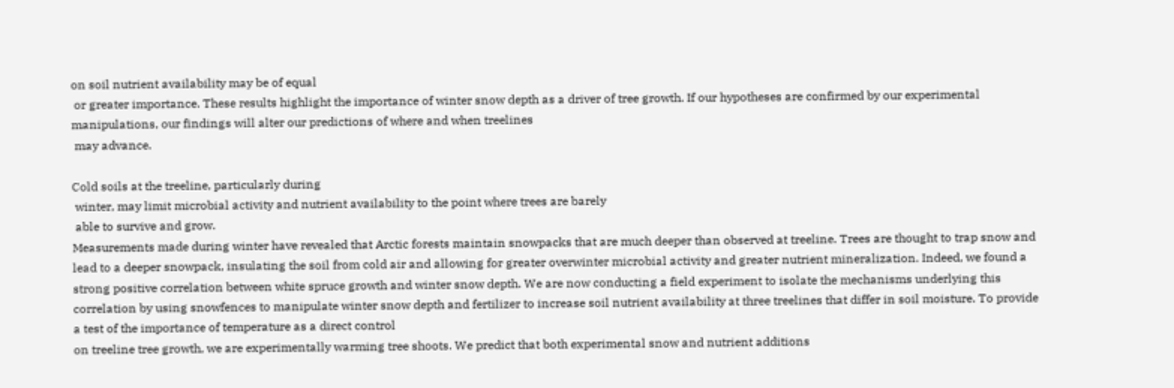on soil nutrient availability may be of equal
 or greater importance. These results highlight the importance of winter snow depth as a driver of tree growth. If our hypotheses are confirmed by our experimental manipulations, our findings will alter our predictions of where and when treelines
 may advance.

Cold soils at the treeline, particularly during
 winter, may limit microbial activity and nutrient availability to the point where trees are barely
 able to survive and grow.
Measurements made during winter have revealed that Arctic forests maintain snowpacks that are much deeper than observed at treeline. Trees are thought to trap snow and lead to a deeper snowpack, insulating the soil from cold air and allowing for greater overwinter microbial activity and greater nutrient mineralization. Indeed, we found a strong positive correlation between white spruce growth and winter snow depth. We are now conducting a field experiment to isolate the mechanisms underlying this correlation by using snowfences to manipulate winter snow depth and fertilizer to increase soil nutrient availability at three treelines that differ in soil moisture. To provide a test of the importance of temperature as a direct control
on treeline tree growth, we are experimentally warming tree shoots. We predict that both experimental snow and nutrient additions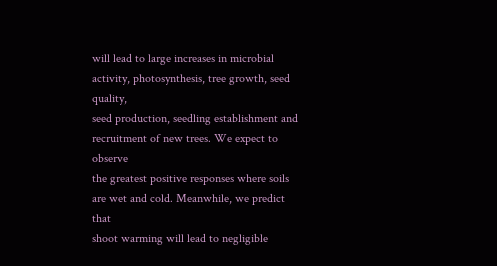will lead to large increases in microbial activity, photosynthesis, tree growth, seed quality,
seed production, seedling establishment and recruitment of new trees. We expect to observe
the greatest positive responses where soils are wet and cold. Meanwhile, we predict that
shoot warming will lead to negligible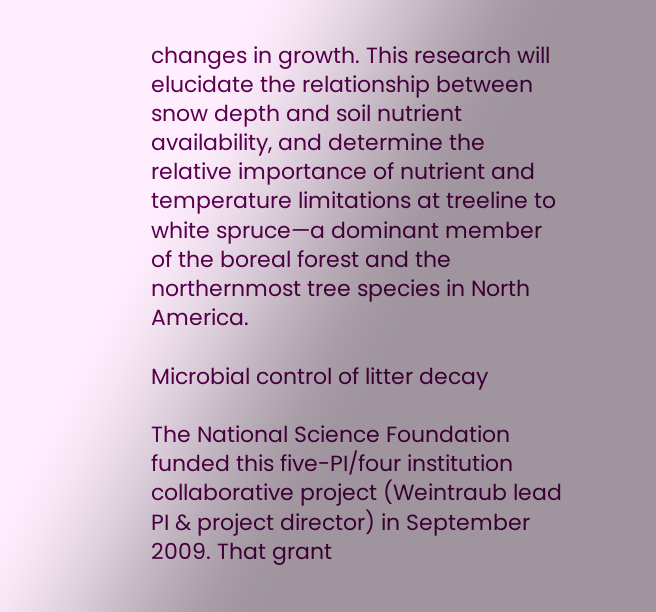changes in growth. This research will elucidate the relationship between snow depth and soil nutrient availability, and determine the relative importance of nutrient and temperature limitations at treeline to white spruce—a dominant member of the boreal forest and the northernmost tree species in North America.

Microbial control of litter decay

The National Science Foundation funded this five-PI/four institution collaborative project (Weintraub lead PI & project director) in September 2009. That grant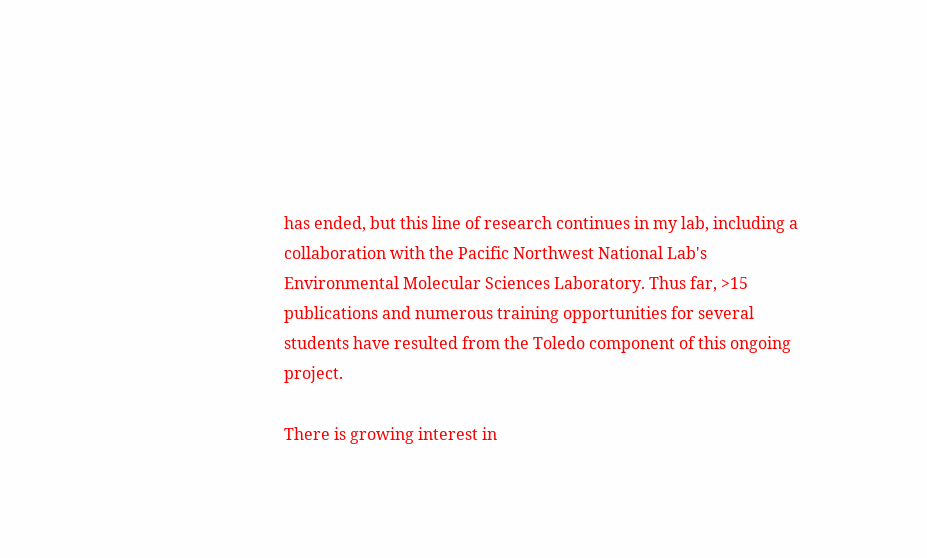has ended, but this line of research continues in my lab, including a collaboration with the Pacific Northwest National Lab's Environmental Molecular Sciences Laboratory. Thus far, >15 publications and numerous training opportunities for several students have resulted from the Toledo component of this ongoing project.

There is growing interest in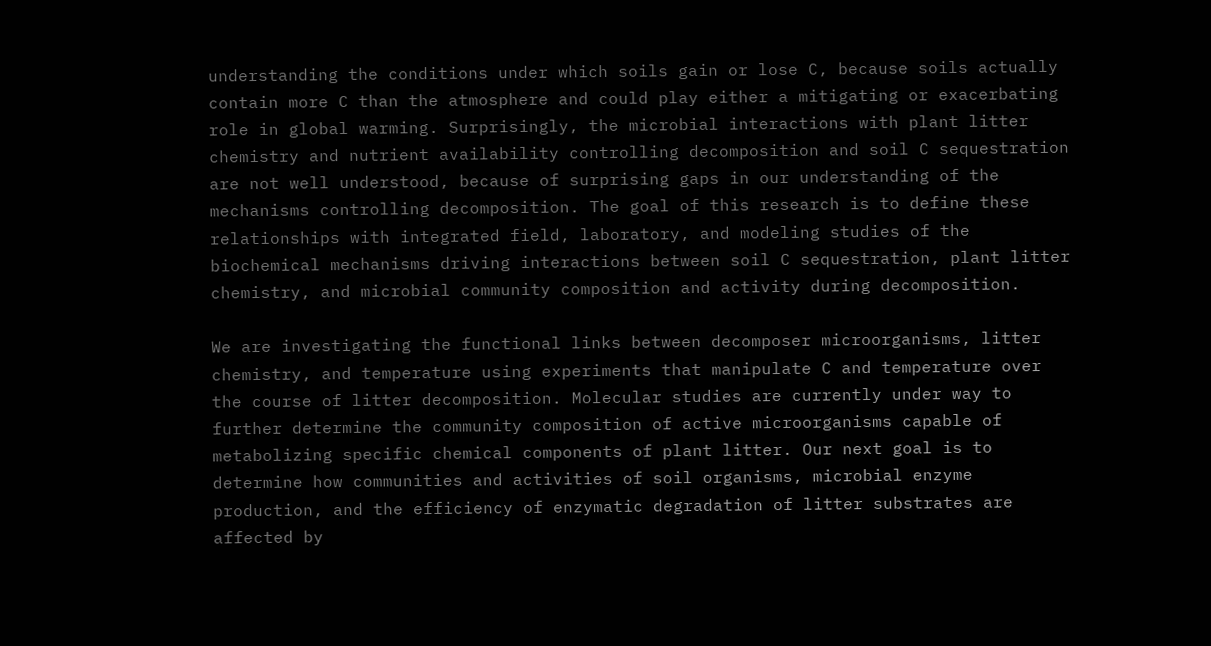understanding the conditions under which soils gain or lose C, because soils actually contain more C than the atmosphere and could play either a mitigating or exacerbating role in global warming. Surprisingly, the microbial interactions with plant litter chemistry and nutrient availability controlling decomposition and soil C sequestration are not well understood, because of surprising gaps in our understanding of the mechanisms controlling decomposition. The goal of this research is to define these relationships with integrated field, laboratory, and modeling studies of the biochemical mechanisms driving interactions between soil C sequestration, plant litter chemistry, and microbial community composition and activity during decomposition.

We are investigating the functional links between decomposer microorganisms, litter chemistry, and temperature using experiments that manipulate C and temperature over the course of litter decomposition. Molecular studies are currently under way to further determine the community composition of active microorganisms capable of metabolizing specific chemical components of plant litter. Our next goal is to determine how communities and activities of soil organisms, microbial enzyme production, and the efficiency of enzymatic degradation of litter substrates are affected by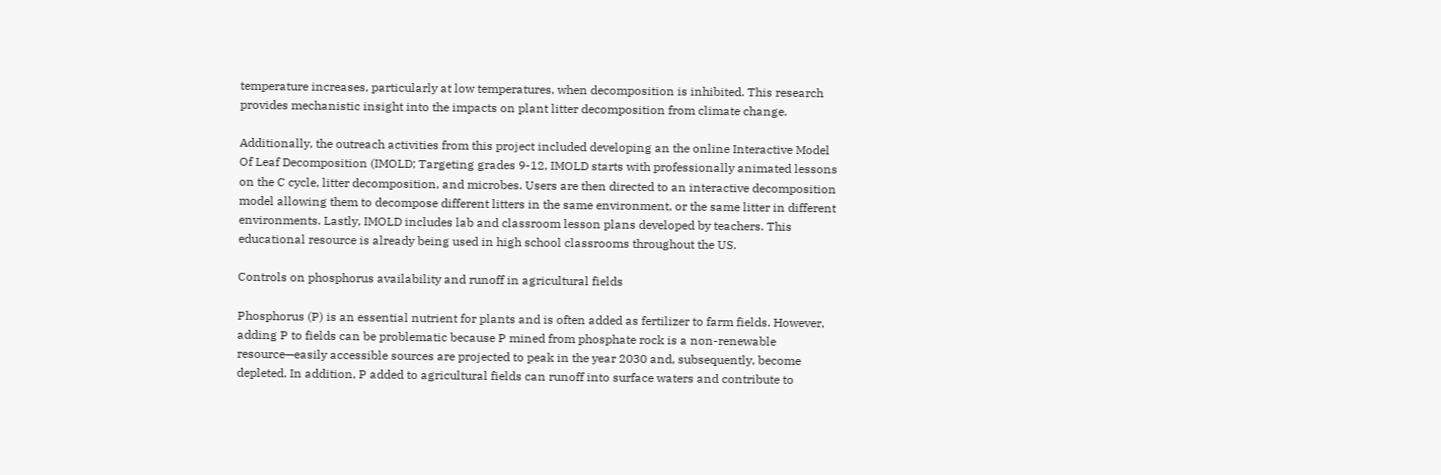temperature increases, particularly at low temperatures, when decomposition is inhibited. This research provides mechanistic insight into the impacts on plant litter decomposition from climate change.

Additionally, the outreach activities from this project included developing an the online Interactive Model Of Leaf Decomposition (IMOLD; Targeting grades 9-12, IMOLD starts with professionally animated lessons on the C cycle, litter decomposition, and microbes. Users are then directed to an interactive decomposition model allowing them to decompose different litters in the same environment, or the same litter in different environments. Lastly, IMOLD includes lab and classroom lesson plans developed by teachers. This educational resource is already being used in high school classrooms throughout the US.

Controls on phosphorus availability and runoff in agricultural fields

Phosphorus (P) is an essential nutrient for plants and is often added as fertilizer to farm fields. However, adding P to fields can be problematic because P mined from phosphate rock is a non-renewable resource—easily accessible sources are projected to peak in the year 2030 and, subsequently, become depleted. In addition, P added to agricultural fields can runoff into surface waters and contribute to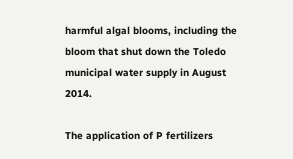harmful algal blooms, including the bloom that shut down the Toledo municipal water supply in August 2014.

The application of P fertilizers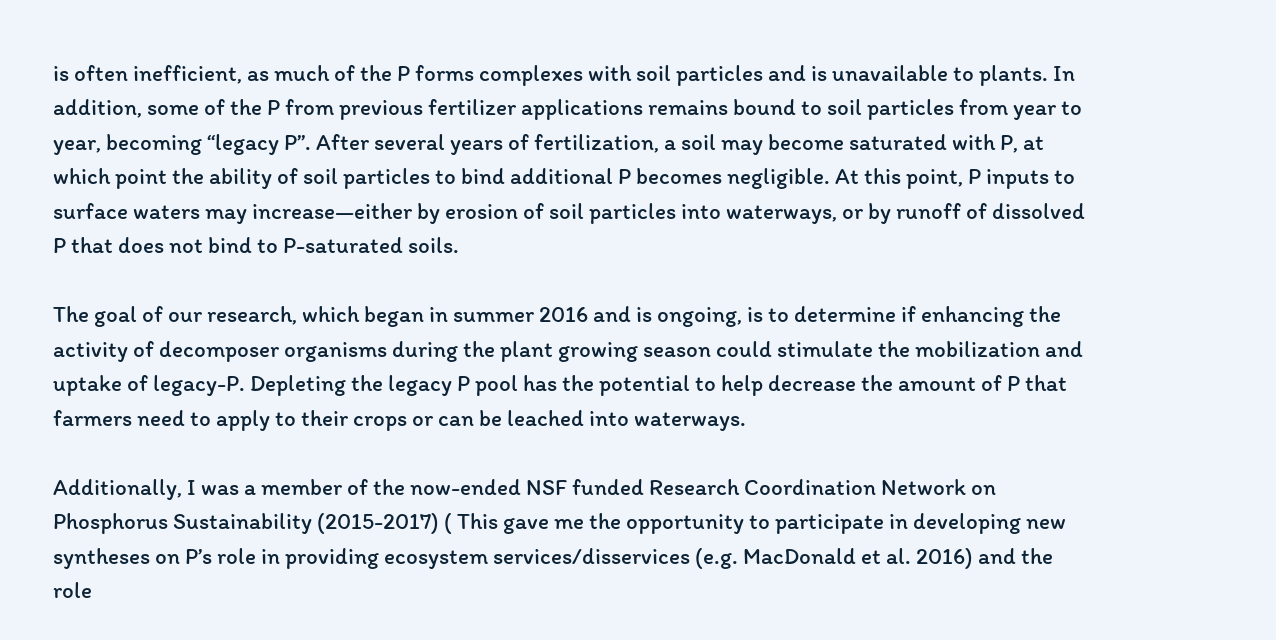is often inefficient, as much of the P forms complexes with soil particles and is unavailable to plants. In addition, some of the P from previous fertilizer applications remains bound to soil particles from year to year, becoming “legacy P”. After several years of fertilization, a soil may become saturated with P, at which point the ability of soil particles to bind additional P becomes negligible. At this point, P inputs to surface waters may increase—either by erosion of soil particles into waterways, or by runoff of dissolved P that does not bind to P-saturated soils.

The goal of our research, which began in summer 2016 and is ongoing, is to determine if enhancing the activity of decomposer organisms during the plant growing season could stimulate the mobilization and uptake of legacy-P. Depleting the legacy P pool has the potential to help decrease the amount of P that farmers need to apply to their crops or can be leached into waterways.

Additionally, I was a member of the now-ended NSF funded Research Coordination Network on Phosphorus Sustainability (2015-2017) ( This gave me the opportunity to participate in developing new syntheses on P’s role in providing ecosystem services/disservices (e.g. MacDonald et al. 2016) and the role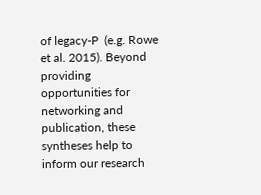of legacy-P  (e.g. Rowe et al. 2015). Beyond providing opportunities for networking and publication, these syntheses help to inform our research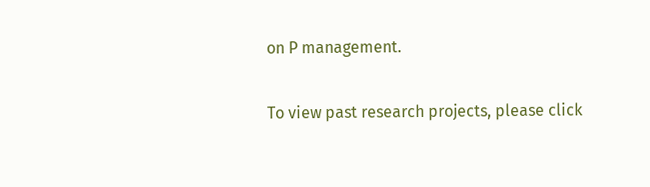on P management.

To view past research projects, please click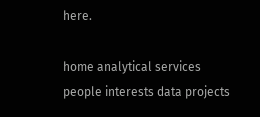here.

home analytical services
people interests data projects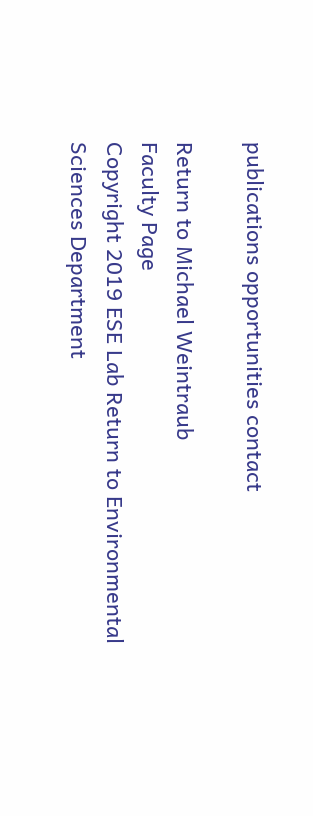publications opportunities contact

Return to Michael Weintraub
Faculty Page
Copyright 2019 ESE Lab Return to Environmental
Sciences Department